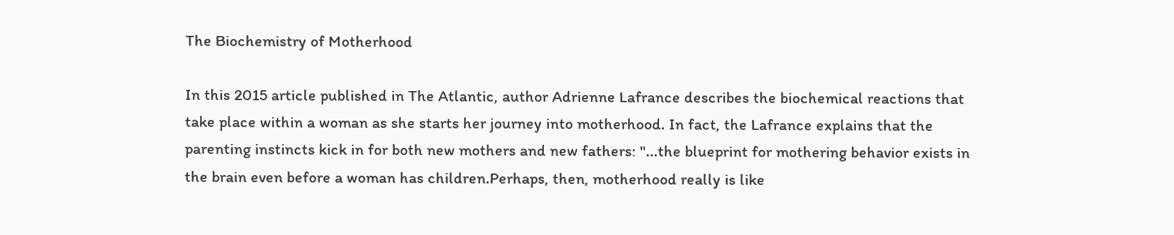The Biochemistry of Motherhood

In this 2015 article published in The Atlantic, author Adrienne Lafrance describes the biochemical reactions that take place within a woman as she starts her journey into motherhood. In fact, the Lafrance explains that the parenting instincts kick in for both new mothers and new fathers: "...the blueprint for mothering behavior exists in the brain even before a woman has children.Perhaps, then, motherhood really is like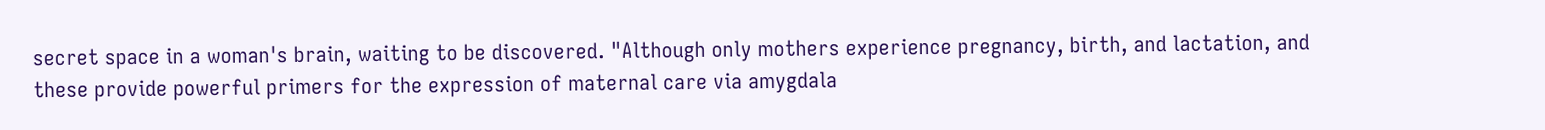secret space in a woman's brain, waiting to be discovered. "Although only mothers experience pregnancy, birth, and lactation, and these provide powerful primers for the expression of maternal care via amygdala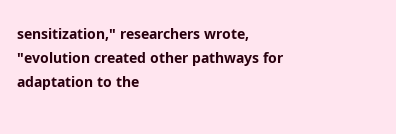sensitization," researchers wrote, "evolution created other pathways for adaptation to the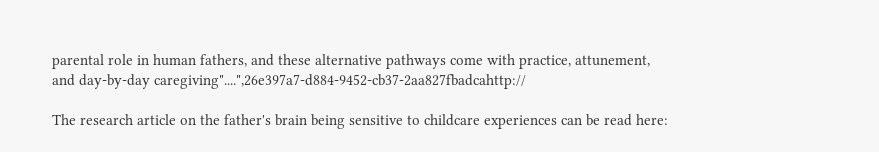parental role in human fathers, and these alternative pathways come with practice, attunement, and day-by-day caregiving"....",26e397a7-d884-9452-cb37-2aa827fbadcahttp://

The research article on the father's brain being sensitive to childcare experiences can be read here: